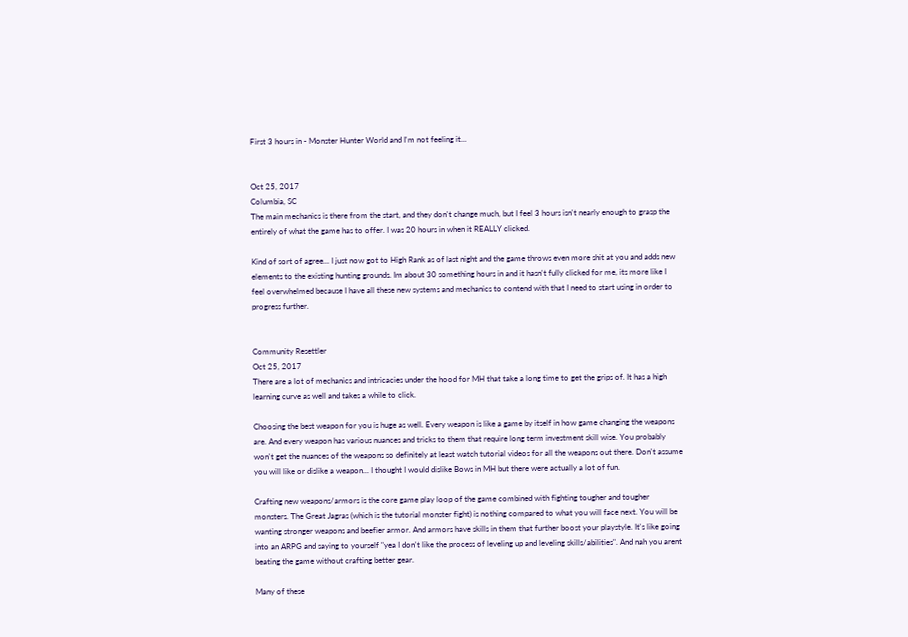First 3 hours in - Monster Hunter World and I'm not feeling it...


Oct 25, 2017
Columbia, SC
The main mechanics is there from the start, and they don't change much, but I feel 3 hours isn't nearly enough to grasp the entirely of what the game has to offer. I was 20 hours in when it REALLY clicked.

Kind of sort of agree... I just now got to High Rank as of last night and the game throws even more shit at you and adds new elements to the existing hunting grounds. Im about 30 something hours in and it hasn't fully clicked for me, its more like I feel overwhelmed because I have all these new systems and mechanics to contend with that I need to start using in order to progress further.


Community Resettler
Oct 25, 2017
There are a lot of mechanics and intricacies under the hood for MH that take a long time to get the grips of. It has a high learning curve as well and takes a while to click.

Choosing the best weapon for you is huge as well. Every weapon is like a game by itself in how game changing the weapons are. And every weapon has various nuances and tricks to them that require long term investment skill wise. You probably won't get the nuances of the weapons so definitely at least watch tutorial videos for all the weapons out there. Don't assume you will like or dislike a weapon... I thought I would dislike Bows in MH but there were actually a lot of fun.

Crafting new weapons/armors is the core game play loop of the game combined with fighting tougher and tougher monsters. The Great Jagras (which is the tutorial monster fight) is nothing compared to what you will face next. You will be wanting stronger weapons and beefier armor. And armors have skills in them that further boost your playstyle. It's like going into an ARPG and saying to yourself "yea I don't like the process of leveling up and leveling skills/abilities". And nah you arent beating the game without crafting better gear.

Many of these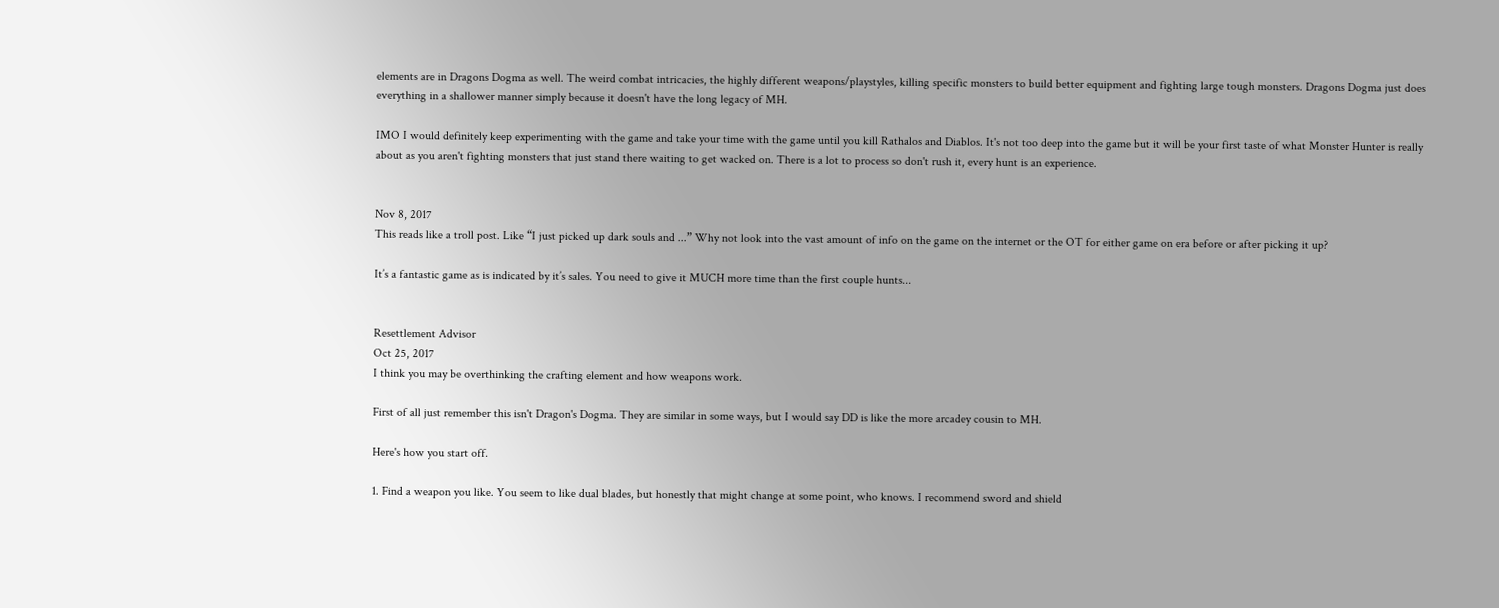elements are in Dragons Dogma as well. The weird combat intricacies, the highly different weapons/playstyles, killing specific monsters to build better equipment and fighting large tough monsters. Dragons Dogma just does everything in a shallower manner simply because it doesn't have the long legacy of MH.

IMO I would definitely keep experimenting with the game and take your time with the game until you kill Rathalos and Diablos. It's not too deep into the game but it will be your first taste of what Monster Hunter is really about as you aren't fighting monsters that just stand there waiting to get wacked on. There is a lot to process so don't rush it, every hunt is an experience.


Nov 8, 2017
This reads like a troll post. Like “I just picked up dark souls and ...” Why not look into the vast amount of info on the game on the internet or the OT for either game on era before or after picking it up?

It’s a fantastic game as is indicated by it’s sales. You need to give it MUCH more time than the first couple hunts...


Resettlement Advisor
Oct 25, 2017
I think you may be overthinking the crafting element and how weapons work.

First of all just remember this isn't Dragon's Dogma. They are similar in some ways, but I would say DD is like the more arcadey cousin to MH.

Here's how you start off.

1. Find a weapon you like. You seem to like dual blades, but honestly that might change at some point, who knows. I recommend sword and shield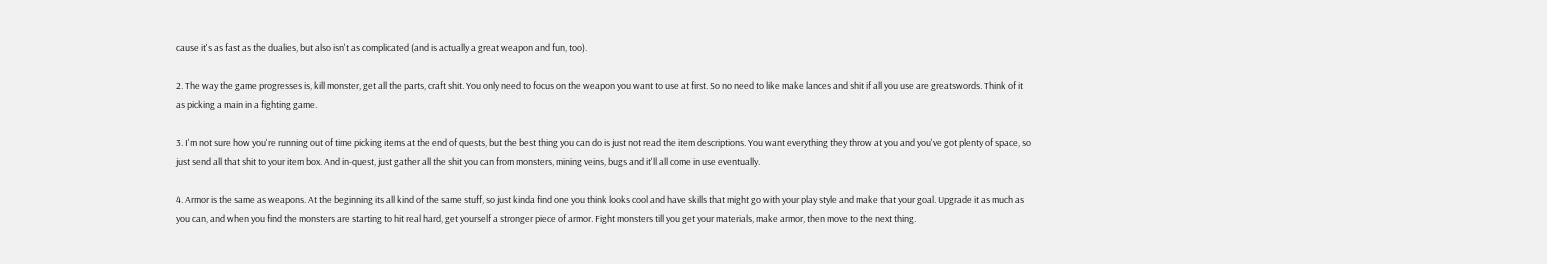cause it's as fast as the dualies, but also isn't as complicated (and is actually a great weapon and fun, too).

2. The way the game progresses is, kill monster, get all the parts, craft shit. You only need to focus on the weapon you want to use at first. So no need to like make lances and shit if all you use are greatswords. Think of it as picking a main in a fighting game.

3. I'm not sure how you're running out of time picking items at the end of quests, but the best thing you can do is just not read the item descriptions. You want everything they throw at you and you've got plenty of space, so just send all that shit to your item box. And in-quest, just gather all the shit you can from monsters, mining veins, bugs and it'll all come in use eventually.

4. Armor is the same as weapons. At the beginning its all kind of the same stuff, so just kinda find one you think looks cool and have skills that might go with your play style and make that your goal. Upgrade it as much as you can, and when you find the monsters are starting to hit real hard, get yourself a stronger piece of armor. Fight monsters till you get your materials, make armor, then move to the next thing.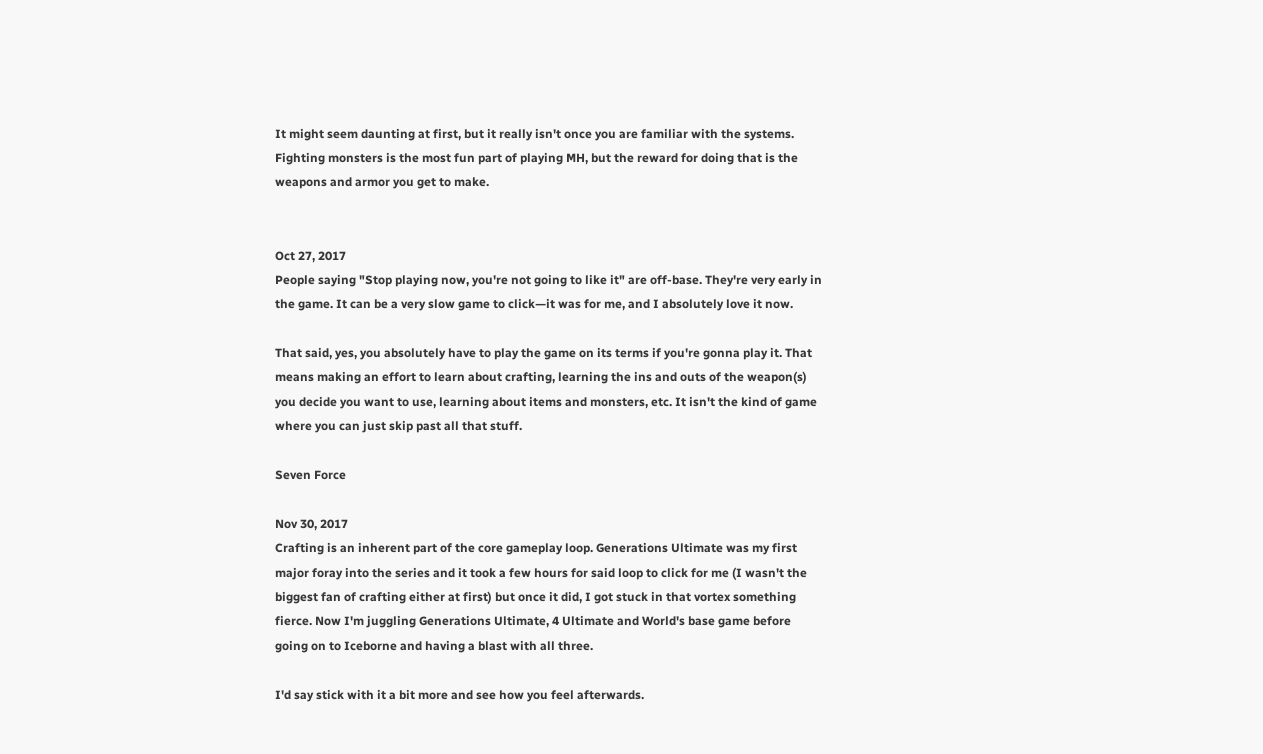It might seem daunting at first, but it really isn't once you are familiar with the systems. Fighting monsters is the most fun part of playing MH, but the reward for doing that is the weapons and armor you get to make.


Oct 27, 2017
People saying "Stop playing now, you're not going to like it" are off-base. They're very early in the game. It can be a very slow game to click—it was for me, and I absolutely love it now.

That said, yes, you absolutely have to play the game on its terms if you're gonna play it. That means making an effort to learn about crafting, learning the ins and outs of the weapon(s) you decide you want to use, learning about items and monsters, etc. It isn't the kind of game where you can just skip past all that stuff.

Seven Force

Nov 30, 2017
Crafting is an inherent part of the core gameplay loop. Generations Ultimate was my first major foray into the series and it took a few hours for said loop to click for me (I wasn't the biggest fan of crafting either at first) but once it did, I got stuck in that vortex something fierce. Now I'm juggling Generations Ultimate, 4 Ultimate and World's base game before going on to Iceborne and having a blast with all three.

I'd say stick with it a bit more and see how you feel afterwards.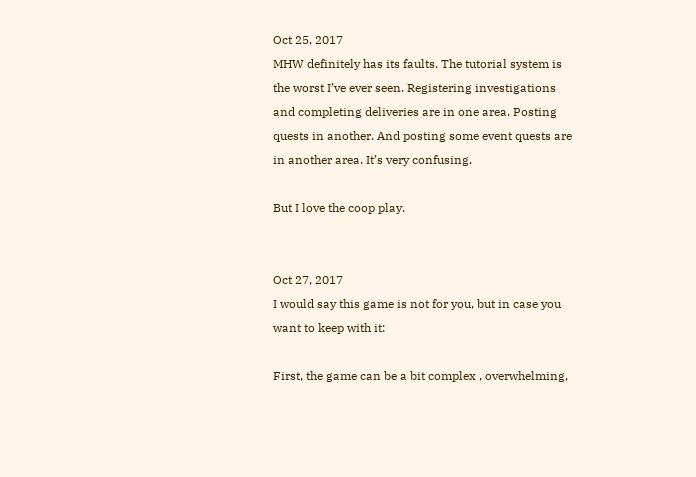Oct 25, 2017
MHW definitely has its faults. The tutorial system is the worst I’ve ever seen. Registering investigations and completing deliveries are in one area. Posting quests in another. And posting some event quests are in another area. It’s very confusing.

But I love the coop play.


Oct 27, 2017
I would say this game is not for you, but in case you want to keep with it:

First, the game can be a bit complex , overwhelming,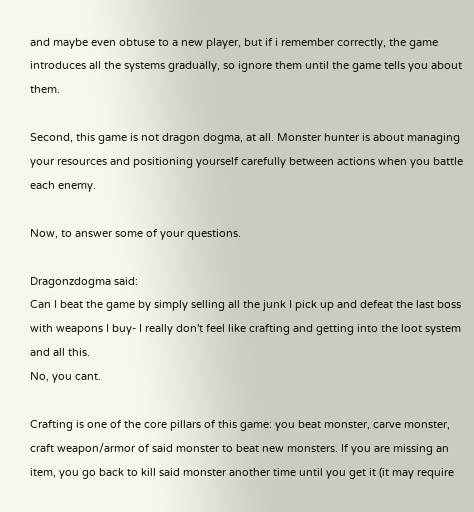and maybe even obtuse to a new player, but if i remember correctly, the game introduces all the systems gradually, so ignore them until the game tells you about them.

Second, this game is not dragon dogma, at all. Monster hunter is about managing your resources and positioning yourself carefully between actions when you battle each enemy.

Now, to answer some of your questions.

Dragonzdogma said:
Can I beat the game by simply selling all the junk I pick up and defeat the last boss with weapons I buy- I really don't feel like crafting and getting into the loot system and all this.
No, you cant.

Crafting is one of the core pillars of this game: you beat monster, carve monster, craft weapon/armor of said monster to beat new monsters. If you are missing an item, you go back to kill said monster another time until you get it (it may require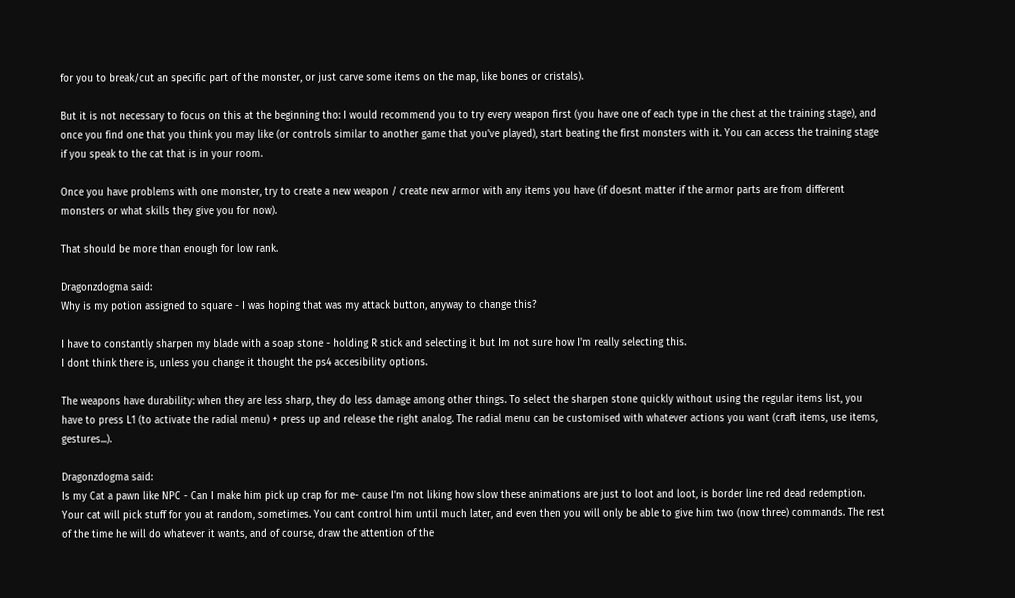for you to break/cut an specific part of the monster, or just carve some items on the map, like bones or cristals).

But it is not necessary to focus on this at the beginning tho: I would recommend you to try every weapon first (you have one of each type in the chest at the training stage), and once you find one that you think you may like (or controls similar to another game that you've played), start beating the first monsters with it. You can access the training stage if you speak to the cat that is in your room.

Once you have problems with one monster, try to create a new weapon / create new armor with any items you have (if doesnt matter if the armor parts are from different monsters or what skills they give you for now).

That should be more than enough for low rank.

Dragonzdogma said:
Why is my potion assigned to square - I was hoping that was my attack button, anyway to change this?

I have to constantly sharpen my blade with a soap stone - holding R stick and selecting it but Im not sure how I'm really selecting this.
I dont think there is, unless you change it thought the ps4 accesibility options.

The weapons have durability: when they are less sharp, they do less damage among other things. To select the sharpen stone quickly without using the regular items list, you have to press L1 (to activate the radial menu) + press up and release the right analog. The radial menu can be customised with whatever actions you want (craft items, use items, gestures...).

Dragonzdogma said:
Is my Cat a pawn like NPC - Can I make him pick up crap for me- cause I'm not liking how slow these animations are just to loot and loot, is border line red dead redemption.
Your cat will pick stuff for you at random, sometimes. You cant control him until much later, and even then you will only be able to give him two (now three) commands. The rest of the time he will do whatever it wants, and of course, draw the attention of the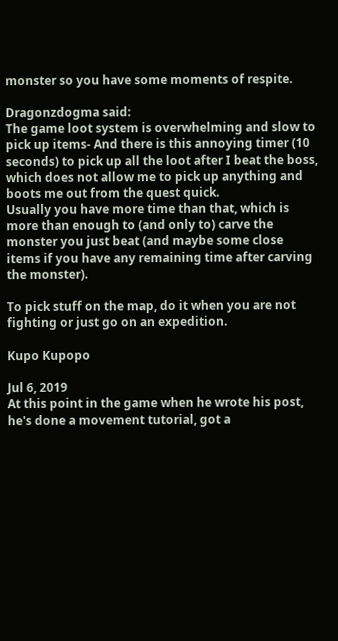monster so you have some moments of respite.

Dragonzdogma said:
The game loot system is overwhelming and slow to pick up items- And there is this annoying timer (10 seconds) to pick up all the loot after I beat the boss, which does not allow me to pick up anything and boots me out from the quest quick.
Usually you have more time than that, which is more than enough to (and only to) carve the monster you just beat (and maybe some close items if you have any remaining time after carving the monster).

To pick stuff on the map, do it when you are not fighting or just go on an expedition.

Kupo Kupopo

Jul 6, 2019
At this point in the game when he wrote his post, he's done a movement tutorial, got a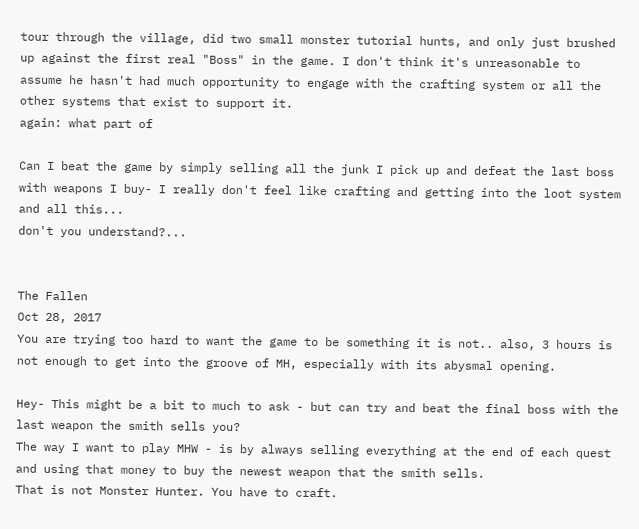tour through the village, did two small monster tutorial hunts, and only just brushed up against the first real "Boss" in the game. I don't think it's unreasonable to assume he hasn't had much opportunity to engage with the crafting system or all the other systems that exist to support it.
again: what part of

Can I beat the game by simply selling all the junk I pick up and defeat the last boss with weapons I buy- I really don't feel like crafting and getting into the loot system and all this...
don't you understand?...


The Fallen
Oct 28, 2017
You are trying too hard to want the game to be something it is not.. also, 3 hours is not enough to get into the groove of MH, especially with its abysmal opening.

Hey- This might be a bit to much to ask - but can try and beat the final boss with the last weapon the smith sells you?
The way I want to play MHW - is by always selling everything at the end of each quest and using that money to buy the newest weapon that the smith sells.
That is not Monster Hunter. You have to craft.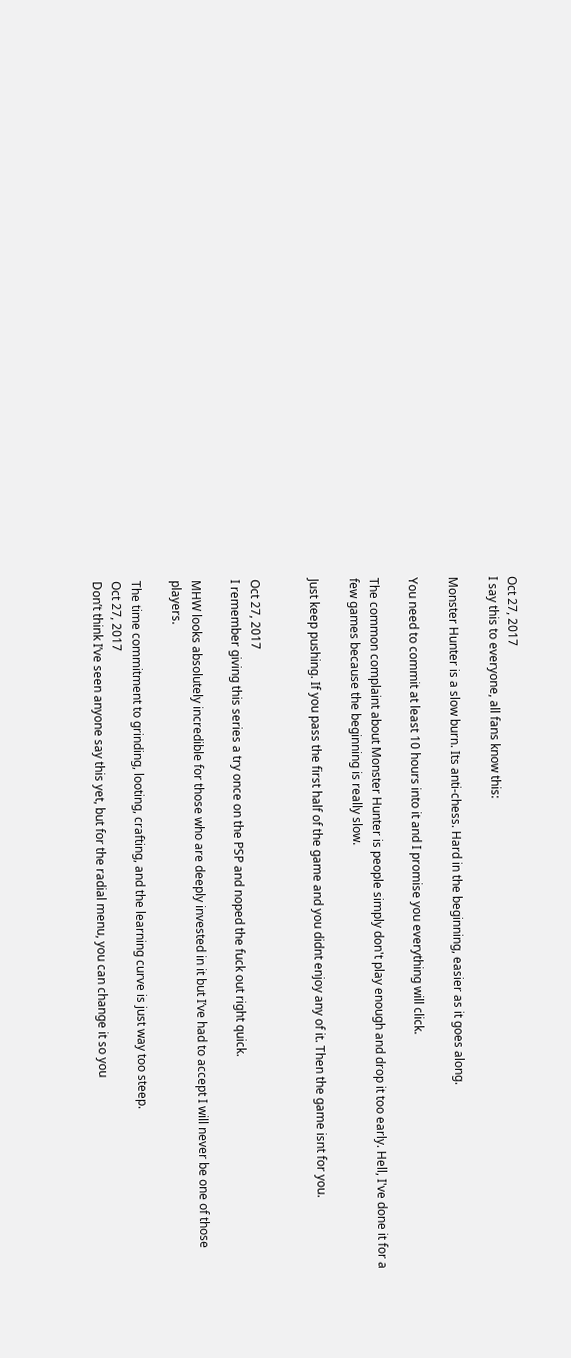Oct 27, 2017
I say this to everyone, all fans know this:

Monster Hunter is a slow burn. Its anti-chess. Hard in the beginning, easier as it goes along.

You need to commit at least 10 hours into it and I promise you everything will click.

The common complaint about Monster Hunter is people simply don't play enough and drop it too early. Hell, I've done it for a few games because the beginning is really slow.

Just keep pushing. If you pass the first half of the game and you didnt enjoy any of it. Then the game isnt for you.


Oct 27, 2017
I remember giving this series a try once on the PSP and noped the fuck out right quick.

MHW looks absolutely incredible for those who are deeply invested in it but I’ve had to accept I will never be one of those players.

The time commitment to grinding, looting, crafting, and the learning curve is just way too steep.
Oct 27, 2017
Don’t think I’ve seen anyone say this yet, but for the radial menu, you can change it so you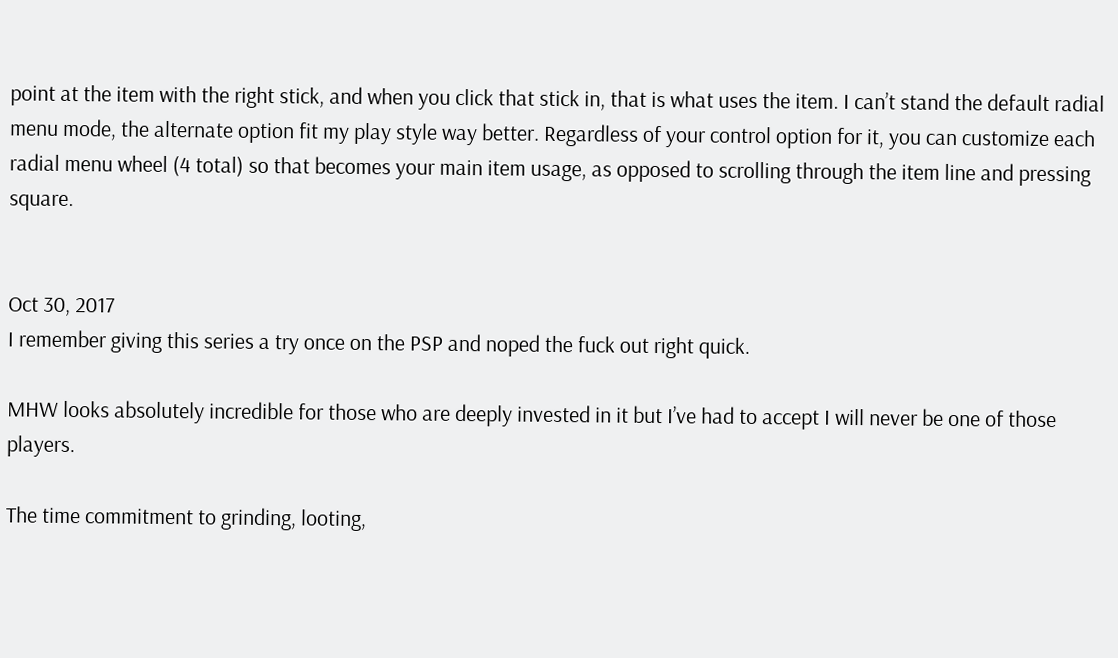point at the item with the right stick, and when you click that stick in, that is what uses the item. I can’t stand the default radial menu mode, the alternate option fit my play style way better. Regardless of your control option for it, you can customize each radial menu wheel (4 total) so that becomes your main item usage, as opposed to scrolling through the item line and pressing square.


Oct 30, 2017
I remember giving this series a try once on the PSP and noped the fuck out right quick.

MHW looks absolutely incredible for those who are deeply invested in it but I’ve had to accept I will never be one of those players.

The time commitment to grinding, looting,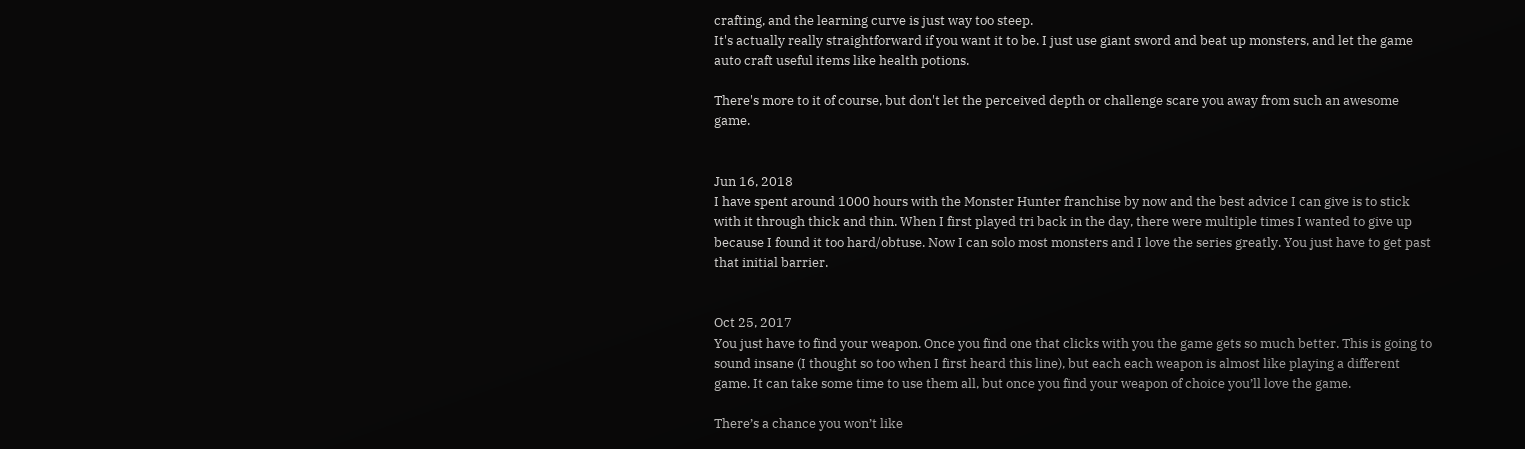crafting, and the learning curve is just way too steep.
It's actually really straightforward if you want it to be. I just use giant sword and beat up monsters, and let the game auto craft useful items like health potions.

There's more to it of course, but don't let the perceived depth or challenge scare you away from such an awesome game.


Jun 16, 2018
I have spent around 1000 hours with the Monster Hunter franchise by now and the best advice I can give is to stick with it through thick and thin. When I first played tri back in the day, there were multiple times I wanted to give up because I found it too hard/obtuse. Now I can solo most monsters and I love the series greatly. You just have to get past that initial barrier.


Oct 25, 2017
You just have to find your weapon. Once you find one that clicks with you the game gets so much better. This is going to sound insane (I thought so too when I first heard this line), but each each weapon is almost like playing a different game. It can take some time to use them all, but once you find your weapon of choice you’ll love the game.

There’s a chance you won’t like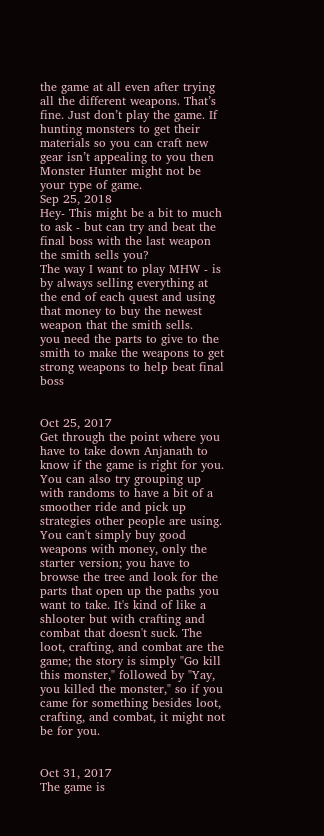the game at all even after trying all the different weapons. That’s fine. Just don’t play the game. If hunting monsters to get their materials so you can craft new gear isn’t appealing to you then Monster Hunter might not be your type of game.
Sep 25, 2018
Hey- This might be a bit to much to ask - but can try and beat the final boss with the last weapon the smith sells you?
The way I want to play MHW - is by always selling everything at the end of each quest and using that money to buy the newest weapon that the smith sells.
you need the parts to give to the smith to make the weapons to get strong weapons to help beat final boss


Oct 25, 2017
Get through the point where you have to take down Anjanath to know if the game is right for you. You can also try grouping up with randoms to have a bit of a smoother ride and pick up strategies other people are using. You can't simply buy good weapons with money, only the starter version; you have to browse the tree and look for the parts that open up the paths you want to take. It's kind of like a shlooter but with crafting and combat that doesn't suck. The loot, crafting, and combat are the game; the story is simply "Go kill this monster," followed by "Yay, you killed the monster," so if you came for something besides loot, crafting, and combat, it might not be for you.


Oct 31, 2017
The game is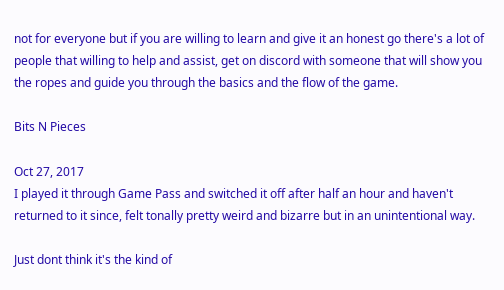not for everyone but if you are willing to learn and give it an honest go there's a lot of people that willing to help and assist, get on discord with someone that will show you the ropes and guide you through the basics and the flow of the game.

Bits N Pieces

Oct 27, 2017
I played it through Game Pass and switched it off after half an hour and haven't returned to it since, felt tonally pretty weird and bizarre but in an unintentional way.

Just dont think it's the kind of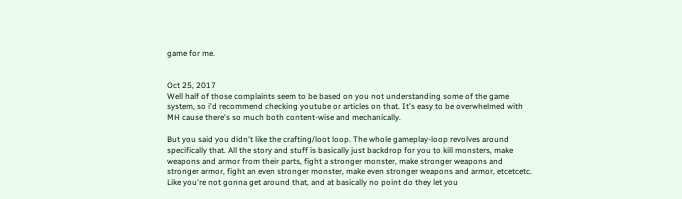game for me.


Oct 25, 2017
Well half of those complaints seem to be based on you not understanding some of the game system, so i'd recommend checking youtube or articles on that. It's easy to be overwhelmed with MH cause there's so much both content-wise and mechanically.

But you said you didn't like the crafting/loot loop. The whole gameplay-loop revolves around specifically that. All the story and stuff is basically just backdrop for you to kill monsters, make weapons and armor from their parts, fight a stronger monster, make stronger weapons and stronger armor, fight an even stronger monster, make even stronger weapons and armor, etcetcetc. Like you're not gonna get around that, and at basically no point do they let you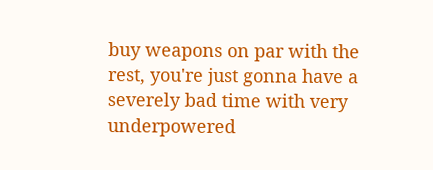buy weapons on par with the rest, you're just gonna have a severely bad time with very underpowered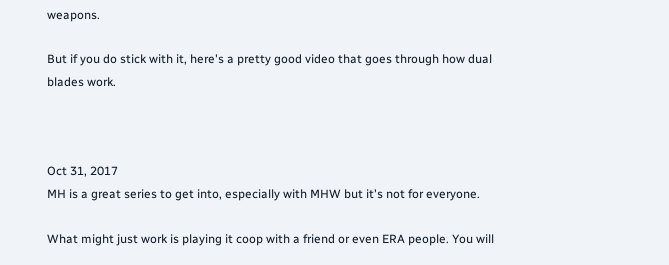weapons.

But if you do stick with it, here's a pretty good video that goes through how dual blades work.



Oct 31, 2017
MH is a great series to get into, especially with MHW but it's not for everyone.

What might just work is playing it coop with a friend or even ERA people. You will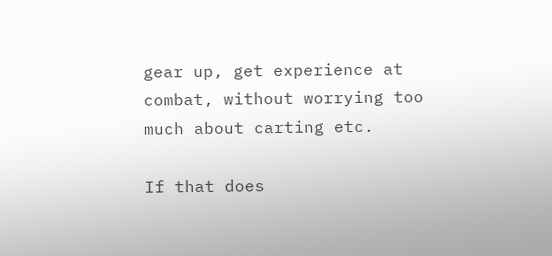gear up, get experience at combat, without worrying too much about carting etc.

If that does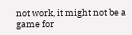not work, it might not be a game for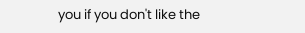you if you don't like the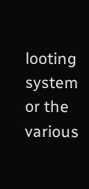looting system or the various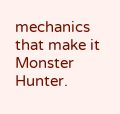mechanics that make it Monster Hunter.